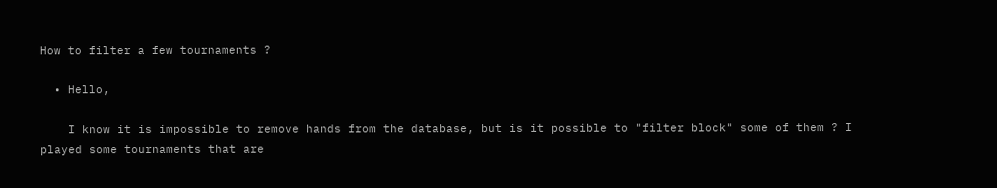How to filter a few tournaments ?

  • Hello,

    I know it is impossible to remove hands from the database, but is it possible to "filter block" some of them ? I played some tournaments that are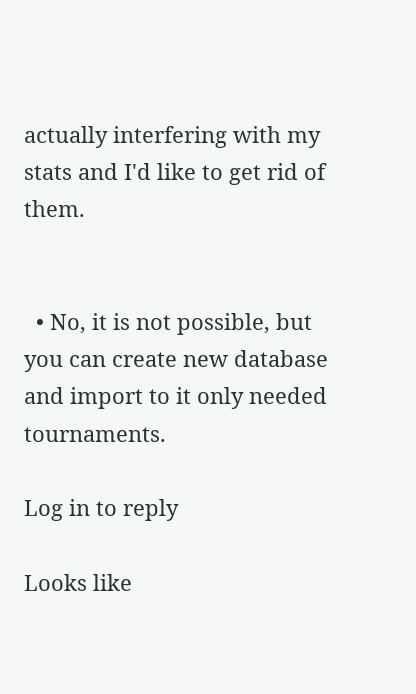actually interfering with my stats and I'd like to get rid of them.


  • No, it is not possible, but you can create new database and import to it only needed tournaments.

Log in to reply

Looks like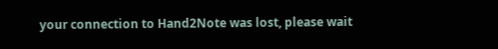your connection to Hand2Note was lost, please wait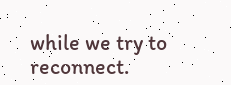while we try to reconnect.